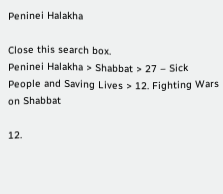Peninei Halakha

Close this search box.
Peninei Halakha > Shabbat > 27 – Sick People and Saving Lives > 12. Fighting Wars on Shabbat

12.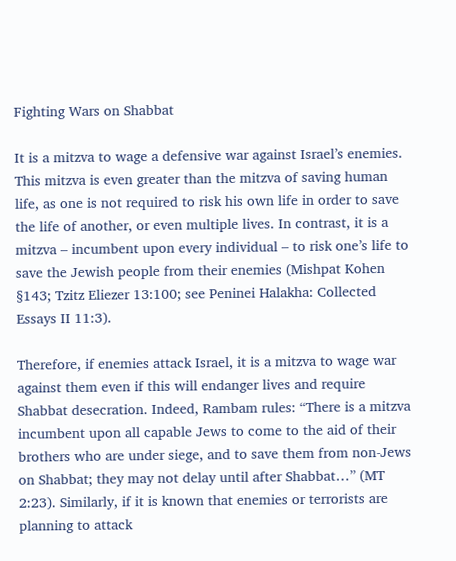Fighting Wars on Shabbat

It is a mitzva to wage a defensive war against Israel’s enemies. This mitzva is even greater than the mitzva of saving human life, as one is not required to risk his own life in order to save the life of another, or even multiple lives. In contrast, it is a mitzva – incumbent upon every individual – to risk one’s life to save the Jewish people from their enemies (Mishpat Kohen §143; Tzitz Eliezer 13:100; see Peninei Halakha: Collected Essays II 11:3).

Therefore, if enemies attack Israel, it is a mitzva to wage war against them even if this will endanger lives and require Shabbat desecration. Indeed, Rambam rules: “There is a mitzva incumbent upon all capable Jews to come to the aid of their brothers who are under siege, and to save them from non-Jews on Shabbat; they may not delay until after Shabbat…” (MT 2:23). Similarly, if it is known that enemies or terrorists are planning to attack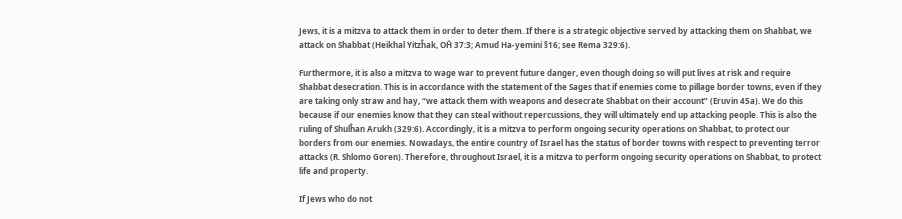Jews, it is a mitzva to attack them in order to deter them. If there is a strategic objective served by attacking them on Shabbat, we attack on Shabbat (Heikhal Yitzĥak, OĤ 37:3; Amud Ha-yemini §16; see Rema 329:6).

Furthermore, it is also a mitzva to wage war to prevent future danger, even though doing so will put lives at risk and require Shabbat desecration. This is in accordance with the statement of the Sages that if enemies come to pillage border towns, even if they are taking only straw and hay, “we attack them with weapons and desecrate Shabbat on their account” (Eruvin 45a). We do this because if our enemies know that they can steal without repercussions, they will ultimately end up attacking people. This is also the ruling of Shulĥan Arukh (329:6). Accordingly, it is a mitzva to perform ongoing security operations on Shabbat, to protect our borders from our enemies. Nowadays, the entire country of Israel has the status of border towns with respect to preventing terror attacks (R. Shlomo Goren). Therefore, throughout Israel, it is a mitzva to perform ongoing security operations on Shabbat, to protect life and property.

If Jews who do not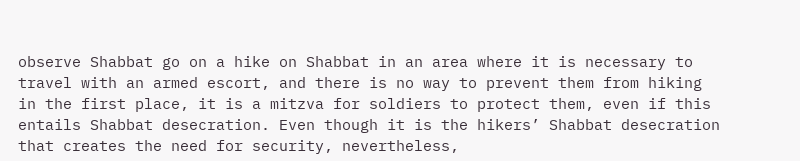observe Shabbat go on a hike on Shabbat in an area where it is necessary to travel with an armed escort, and there is no way to prevent them from hiking in the first place, it is a mitzva for soldiers to protect them, even if this entails Shabbat desecration. Even though it is the hikers’ Shabbat desecration that creates the need for security, nevertheless,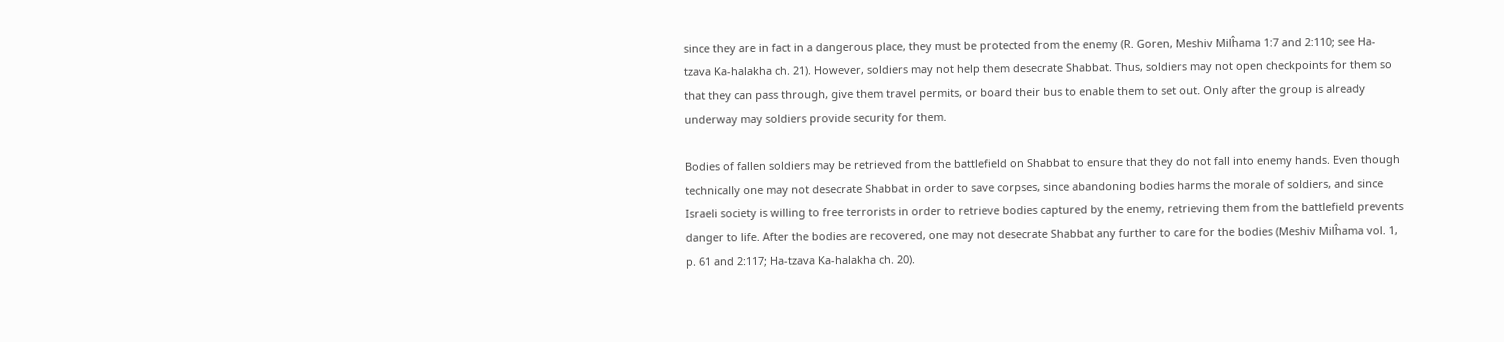since they are in fact in a dangerous place, they must be protected from the enemy (R. Goren, Meshiv Milĥama 1:7 and 2:110; see Ha-tzava Ka-halakha ch. 21). However, soldiers may not help them desecrate Shabbat. Thus, soldiers may not open checkpoints for them so that they can pass through, give them travel permits, or board their bus to enable them to set out. Only after the group is already underway may soldiers provide security for them.

Bodies of fallen soldiers may be retrieved from the battlefield on Shabbat to ensure that they do not fall into enemy hands. Even though technically one may not desecrate Shabbat in order to save corpses, since abandoning bodies harms the morale of soldiers, and since Israeli society is willing to free terrorists in order to retrieve bodies captured by the enemy, retrieving them from the battlefield prevents danger to life. After the bodies are recovered, one may not desecrate Shabbat any further to care for the bodies (Meshiv Milĥama vol. 1, p. 61 and 2:117; Ha-tzava Ka-halakha ch. 20).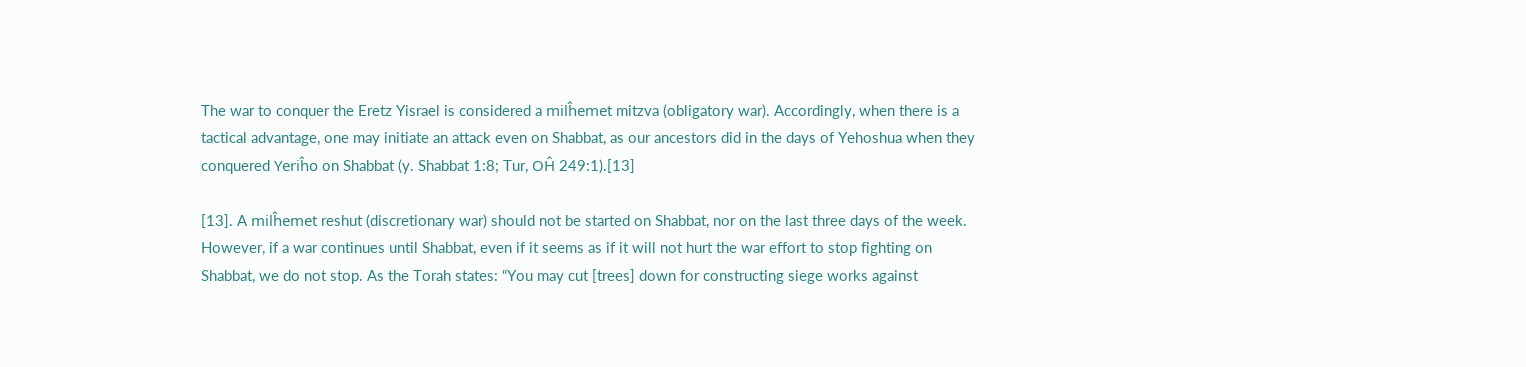The war to conquer the Eretz Yisrael is considered a milĥemet mitzva (obligatory war). Accordingly, when there is a tactical advantage, one may initiate an attack even on Shabbat, as our ancestors did in the days of Yehoshua when they conquered Yeriĥo on Shabbat (y. Shabbat 1:8; Tur, OĤ 249:1).[13]

[13]. A milĥemet reshut (discretionary war) should not be started on Shabbat, nor on the last three days of the week. However, if a war continues until Shabbat, even if it seems as if it will not hurt the war effort to stop fighting on Shabbat, we do not stop. As the Torah states: “You may cut [trees] down for constructing siege works against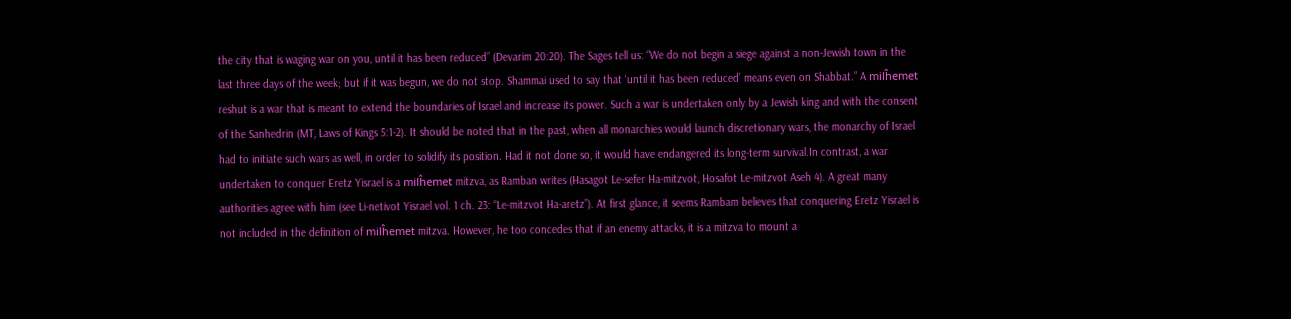the city that is waging war on you, until it has been reduced” (Devarim 20:20). The Sages tell us: “We do not begin a siege against a non-Jewish town in the last three days of the week; but if it was begun, we do not stop. Shammai used to say that ‘until it has been reduced’ means even on Shabbat.” A milĥemet reshut is a war that is meant to extend the boundaries of Israel and increase its power. Such a war is undertaken only by a Jewish king and with the consent of the Sanhedrin (MT, Laws of Kings 5:1-2). It should be noted that in the past, when all monarchies would launch discretionary wars, the monarchy of Israel had to initiate such wars as well, in order to solidify its position. Had it not done so, it would have endangered its long-term survival.In contrast, a war undertaken to conquer Eretz Yisrael is a milĥemet mitzva, as Ramban writes (Hasagot Le-sefer Ha-mitzvot, Hosafot Le-mitzvot Aseh 4). A great many authorities agree with him (see Li-netivot Yisrael vol. 1 ch. 23: “Le-mitzvot Ha-aretz”). At first glance, it seems Rambam believes that conquering Eretz Yisrael is not included in the definition of milĥemet mitzva. However, he too concedes that if an enemy attacks, it is a mitzva to mount a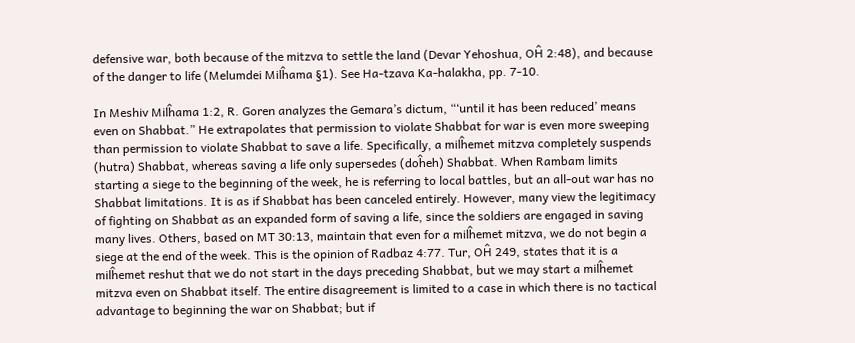defensive war, both because of the mitzva to settle the land (Devar Yehoshua, OĤ 2:48), and because of the danger to life (Melumdei Milĥama §1). See Ha-tzava Ka-halakha, pp. 7-10.

In Meshiv Milĥama 1:2, R. Goren analyzes the Gemara’s dictum, “‘until it has been reduced’ means even on Shabbat.” He extrapolates that permission to violate Shabbat for war is even more sweeping than permission to violate Shabbat to save a life. Specifically, a milĥemet mitzva completely suspends (hutra) Shabbat, whereas saving a life only supersedes (doĥeh) Shabbat. When Rambam limits starting a siege to the beginning of the week, he is referring to local battles, but an all-out war has no Shabbat limitations. It is as if Shabbat has been canceled entirely. However, many view the legitimacy of fighting on Shabbat as an expanded form of saving a life, since the soldiers are engaged in saving many lives. Others, based on MT 30:13, maintain that even for a milĥemet mitzva, we do not begin a siege at the end of the week. This is the opinion of Radbaz 4:77. Tur, OĤ 249, states that it is a milĥemet reshut that we do not start in the days preceding Shabbat, but we may start a milĥemet mitzva even on Shabbat itself. The entire disagreement is limited to a case in which there is no tactical advantage to beginning the war on Shabbat; but if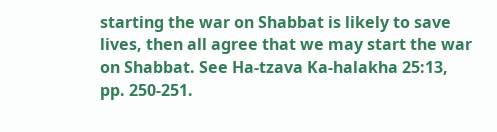starting the war on Shabbat is likely to save lives, then all agree that we may start the war on Shabbat. See Ha-tzava Ka-halakha 25:13, pp. 250-251.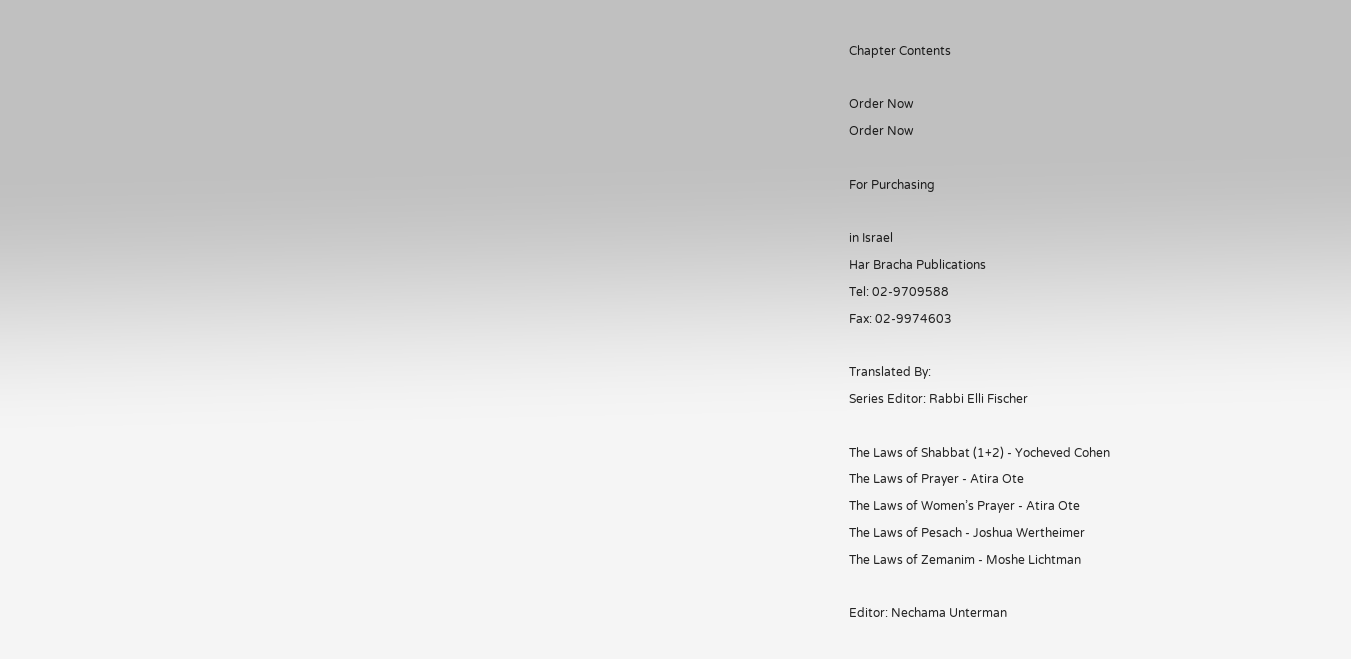Chapter Contents

Order Now
Order Now

For Purchasing

in Israel
Har Bracha Publications
Tel: 02-9709588
Fax: 02-9974603

Translated By:
Series Editor: Rabbi Elli Fischer

The Laws of Shabbat (1+2) - Yocheved Cohen
The Laws of Prayer - Atira Ote
The Laws of Women’s Prayer - Atira Ote
The Laws of Pesach - Joshua Wertheimer
The Laws of Zemanim - Moshe Lichtman

Editor: Nechama Unterman